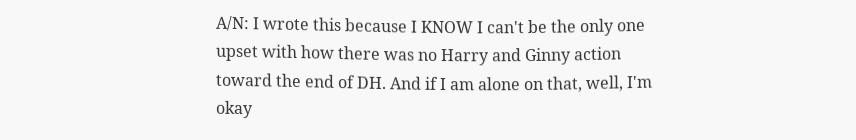A/N: I wrote this because I KNOW I can't be the only one upset with how there was no Harry and Ginny action toward the end of DH. And if I am alone on that, well, I'm okay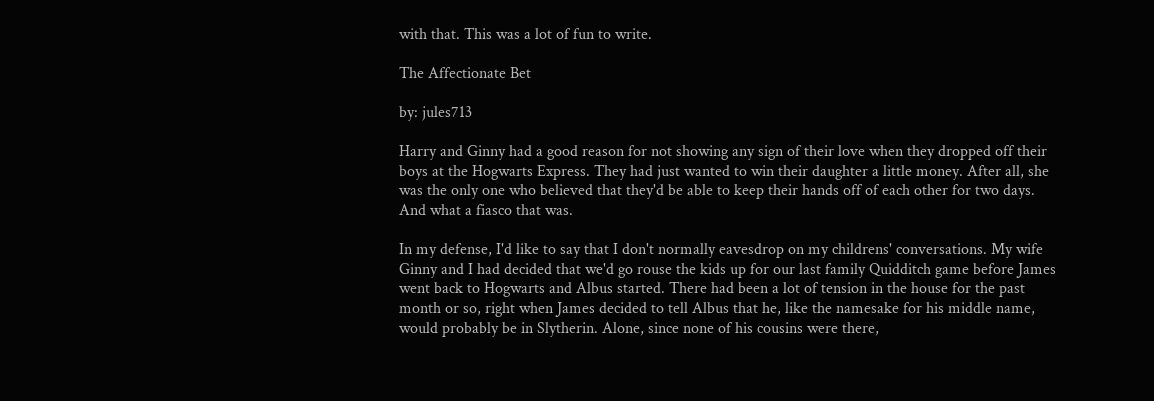with that. This was a lot of fun to write.

The Affectionate Bet

by: jules713

Harry and Ginny had a good reason for not showing any sign of their love when they dropped off their boys at the Hogwarts Express. They had just wanted to win their daughter a little money. After all, she was the only one who believed that they'd be able to keep their hands off of each other for two days. And what a fiasco that was.

In my defense, I'd like to say that I don't normally eavesdrop on my childrens' conversations. My wife Ginny and I had decided that we'd go rouse the kids up for our last family Quidditch game before James went back to Hogwarts and Albus started. There had been a lot of tension in the house for the past month or so, right when James decided to tell Albus that he, like the namesake for his middle name, would probably be in Slytherin. Alone, since none of his cousins were there,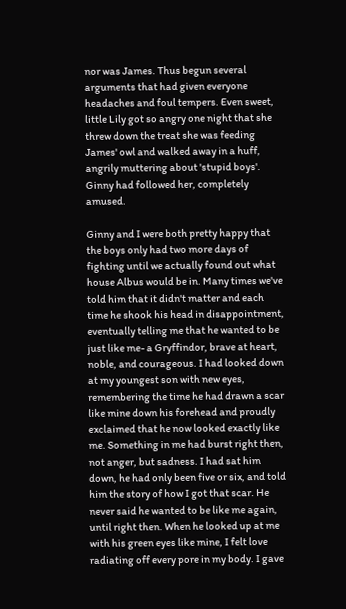nor was James. Thus begun several arguments that had given everyone headaches and foul tempers. Even sweet, little Lily got so angry one night that she threw down the treat she was feeding James' owl and walked away in a huff, angrily muttering about 'stupid boys'. Ginny had followed her, completely amused.

Ginny and I were both pretty happy that the boys only had two more days of fighting until we actually found out what house Albus would be in. Many times we've told him that it didn't matter and each time he shook his head in disappointment, eventually telling me that he wanted to be just like me- a Gryffindor, brave at heart, noble, and courageous. I had looked down at my youngest son with new eyes, remembering the time he had drawn a scar like mine down his forehead and proudly exclaimed that he now looked exactly like me. Something in me had burst right then, not anger, but sadness. I had sat him down, he had only been five or six, and told him the story of how I got that scar. He never said he wanted to be like me again, until right then. When he looked up at me with his green eyes like mine, I felt love radiating off every pore in my body. I gave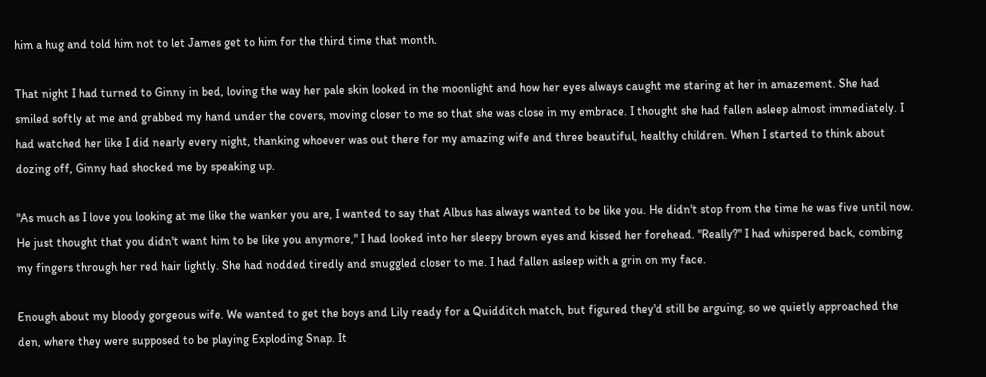him a hug and told him not to let James get to him for the third time that month.

That night I had turned to Ginny in bed, loving the way her pale skin looked in the moonlight and how her eyes always caught me staring at her in amazement. She had smiled softly at me and grabbed my hand under the covers, moving closer to me so that she was close in my embrace. I thought she had fallen asleep almost immediately. I had watched her like I did nearly every night, thanking whoever was out there for my amazing wife and three beautiful, healthy children. When I started to think about dozing off, Ginny had shocked me by speaking up.

"As much as I love you looking at me like the wanker you are, I wanted to say that Albus has always wanted to be like you. He didn't stop from the time he was five until now. He just thought that you didn't want him to be like you anymore," I had looked into her sleepy brown eyes and kissed her forehead. "Really?" I had whispered back, combing my fingers through her red hair lightly. She had nodded tiredly and snuggled closer to me. I had fallen asleep with a grin on my face.

Enough about my bloody gorgeous wife. We wanted to get the boys and Lily ready for a Quidditch match, but figured they'd still be arguing, so we quietly approached the den, where they were supposed to be playing Exploding Snap. It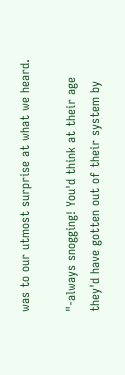was to our utmost surprise at what we heard.

"-always snogging! You'd think at their age they'd have gotten out of their system by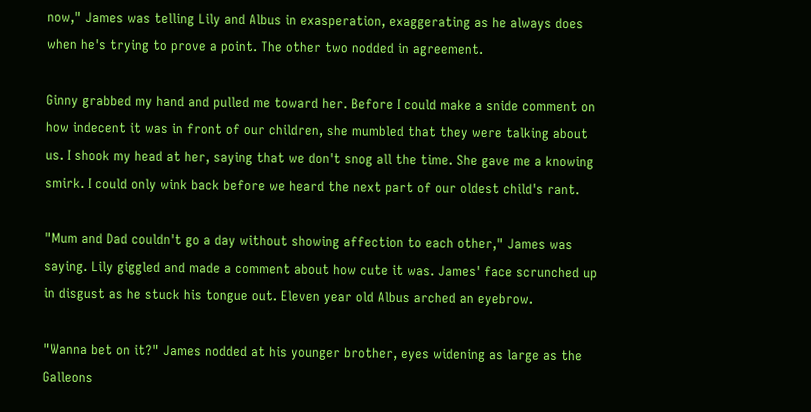now," James was telling Lily and Albus in exasperation, exaggerating as he always does when he's trying to prove a point. The other two nodded in agreement.

Ginny grabbed my hand and pulled me toward her. Before I could make a snide comment on how indecent it was in front of our children, she mumbled that they were talking about us. I shook my head at her, saying that we don't snog all the time. She gave me a knowing smirk. I could only wink back before we heard the next part of our oldest child's rant.

"Mum and Dad couldn't go a day without showing affection to each other," James was saying. Lily giggled and made a comment about how cute it was. James' face scrunched up in disgust as he stuck his tongue out. Eleven year old Albus arched an eyebrow.

"Wanna bet on it?" James nodded at his younger brother, eyes widening as large as the Galleons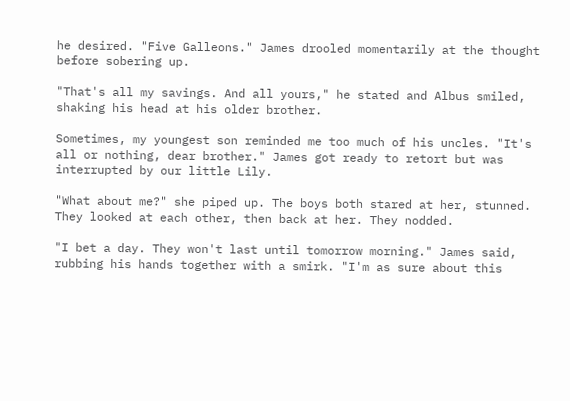he desired. "Five Galleons." James drooled momentarily at the thought before sobering up.

"That's all my savings. And all yours," he stated and Albus smiled, shaking his head at his older brother.

Sometimes, my youngest son reminded me too much of his uncles. "It's all or nothing, dear brother." James got ready to retort but was interrupted by our little Lily.

"What about me?" she piped up. The boys both stared at her, stunned. They looked at each other, then back at her. They nodded.

"I bet a day. They won't last until tomorrow morning." James said, rubbing his hands together with a smirk. "I'm as sure about this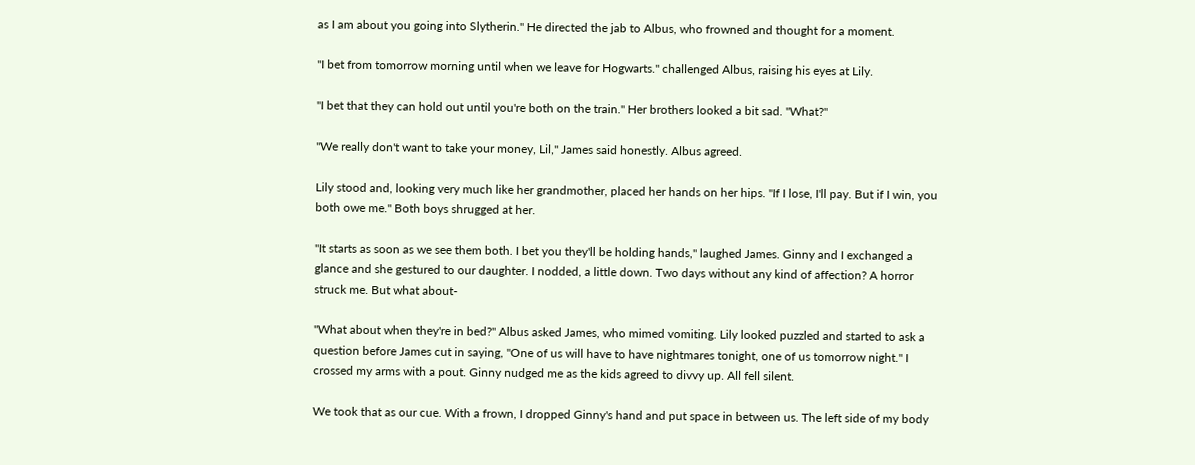as I am about you going into Slytherin." He directed the jab to Albus, who frowned and thought for a moment.

"I bet from tomorrow morning until when we leave for Hogwarts." challenged Albus, raising his eyes at Lily.

"I bet that they can hold out until you're both on the train." Her brothers looked a bit sad. "What?"

"We really don't want to take your money, Lil," James said honestly. Albus agreed.

Lily stood and, looking very much like her grandmother, placed her hands on her hips. "If I lose, I'll pay. But if I win, you both owe me." Both boys shrugged at her.

"It starts as soon as we see them both. I bet you they'll be holding hands," laughed James. Ginny and I exchanged a glance and she gestured to our daughter. I nodded, a little down. Two days without any kind of affection? A horror struck me. But what about-

"What about when they're in bed?" Albus asked James, who mimed vomiting. Lily looked puzzled and started to ask a question before James cut in saying, "One of us will have to have nightmares tonight, one of us tomorrow night." I crossed my arms with a pout. Ginny nudged me as the kids agreed to divvy up. All fell silent.

We took that as our cue. With a frown, I dropped Ginny's hand and put space in between us. The left side of my body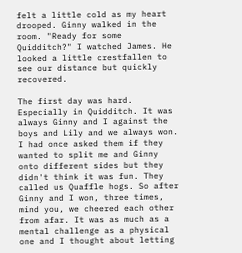felt a little cold as my heart drooped. Ginny walked in the room. "Ready for some Quidditch?" I watched James. He looked a little crestfallen to see our distance but quickly recovered.

The first day was hard. Especially in Quidditch. It was always Ginny and I against the boys and Lily and we always won. I had once asked them if they wanted to split me and Ginny onto different sides but they didn't think it was fun. They called us Quaffle hogs. So after Ginny and I won, three times, mind you, we cheered each other from afar. It was as much as a mental challenge as a physical one and I thought about letting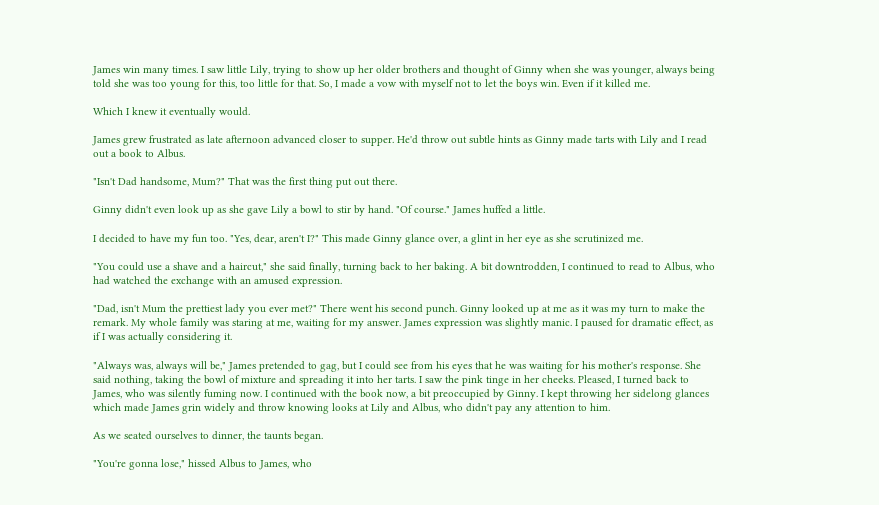James win many times. I saw little Lily, trying to show up her older brothers and thought of Ginny when she was younger, always being told she was too young for this, too little for that. So, I made a vow with myself not to let the boys win. Even if it killed me.

Which I knew it eventually would.

James grew frustrated as late afternoon advanced closer to supper. He'd throw out subtle hints as Ginny made tarts with Lily and I read out a book to Albus.

"Isn't Dad handsome, Mum?" That was the first thing put out there.

Ginny didn't even look up as she gave Lily a bowl to stir by hand. "Of course." James huffed a little.

I decided to have my fun too. "Yes, dear, aren't I?" This made Ginny glance over, a glint in her eye as she scrutinized me.

"You could use a shave and a haircut," she said finally, turning back to her baking. A bit downtrodden, I continued to read to Albus, who had watched the exchange with an amused expression.

"Dad, isn't Mum the prettiest lady you ever met?" There went his second punch. Ginny looked up at me as it was my turn to make the remark. My whole family was staring at me, waiting for my answer. James expression was slightly manic. I paused for dramatic effect, as if I was actually considering it.

"Always was, always will be," James pretended to gag, but I could see from his eyes that he was waiting for his mother's response. She said nothing, taking the bowl of mixture and spreading it into her tarts. I saw the pink tinge in her cheeks. Pleased, I turned back to James, who was silently fuming now. I continued with the book now, a bit preoccupied by Ginny. I kept throwing her sidelong glances which made James grin widely and throw knowing looks at Lily and Albus, who didn't pay any attention to him.

As we seated ourselves to dinner, the taunts began.

"You're gonna lose," hissed Albus to James, who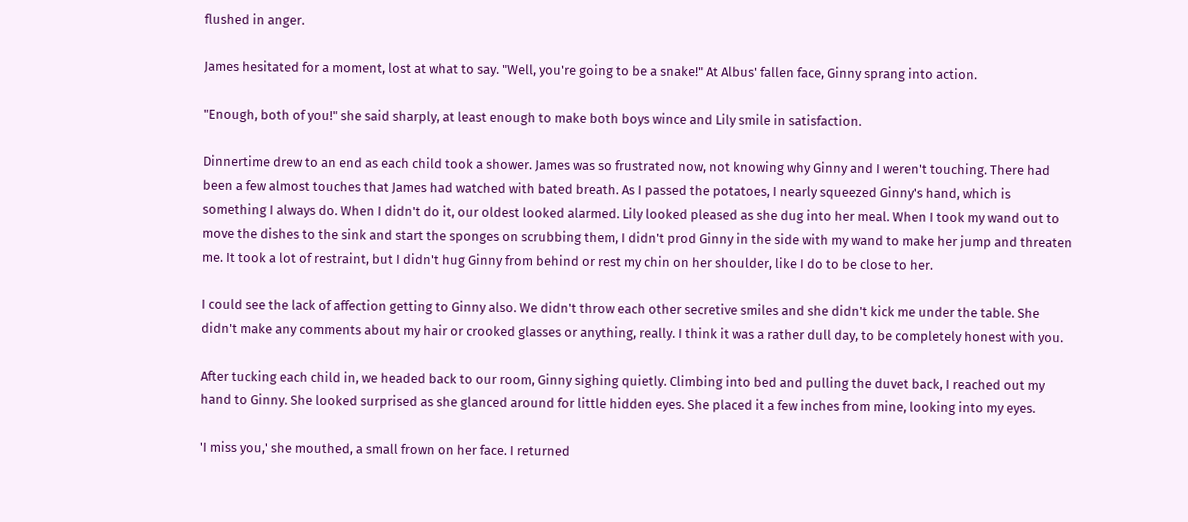flushed in anger.

James hesitated for a moment, lost at what to say. "Well, you're going to be a snake!" At Albus' fallen face, Ginny sprang into action.

"Enough, both of you!" she said sharply, at least enough to make both boys wince and Lily smile in satisfaction.

Dinnertime drew to an end as each child took a shower. James was so frustrated now, not knowing why Ginny and I weren't touching. There had been a few almost touches that James had watched with bated breath. As I passed the potatoes, I nearly squeezed Ginny's hand, which is something I always do. When I didn't do it, our oldest looked alarmed. Lily looked pleased as she dug into her meal. When I took my wand out to move the dishes to the sink and start the sponges on scrubbing them, I didn't prod Ginny in the side with my wand to make her jump and threaten me. It took a lot of restraint, but I didn't hug Ginny from behind or rest my chin on her shoulder, like I do to be close to her.

I could see the lack of affection getting to Ginny also. We didn't throw each other secretive smiles and she didn't kick me under the table. She didn't make any comments about my hair or crooked glasses or anything, really. I think it was a rather dull day, to be completely honest with you.

After tucking each child in, we headed back to our room, Ginny sighing quietly. Climbing into bed and pulling the duvet back, I reached out my hand to Ginny. She looked surprised as she glanced around for little hidden eyes. She placed it a few inches from mine, looking into my eyes.

'I miss you,' she mouthed, a small frown on her face. I returned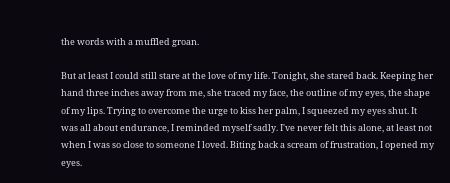the words with a muffled groan.

But at least I could still stare at the love of my life. Tonight, she stared back. Keeping her hand three inches away from me, she traced my face, the outline of my eyes, the shape of my lips. Trying to overcome the urge to kiss her palm, I squeezed my eyes shut. It was all about endurance, I reminded myself sadly. I've never felt this alone, at least not when I was so close to someone I loved. Biting back a scream of frustration, I opened my eyes.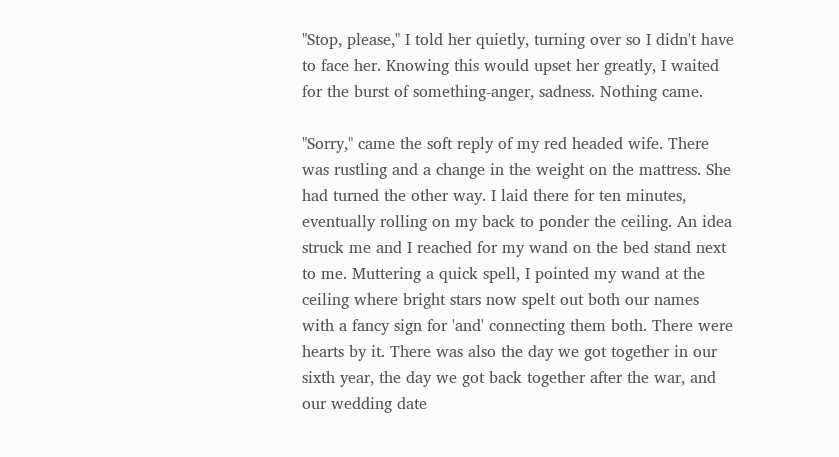"Stop, please," I told her quietly, turning over so I didn't have to face her. Knowing this would upset her greatly, I waited for the burst of something-anger, sadness. Nothing came.

"Sorry," came the soft reply of my red headed wife. There was rustling and a change in the weight on the mattress. She had turned the other way. I laid there for ten minutes, eventually rolling on my back to ponder the ceiling. An idea struck me and I reached for my wand on the bed stand next to me. Muttering a quick spell, I pointed my wand at the ceiling where bright stars now spelt out both our names with a fancy sign for 'and' connecting them both. There were hearts by it. There was also the day we got together in our sixth year, the day we got back together after the war, and our wedding date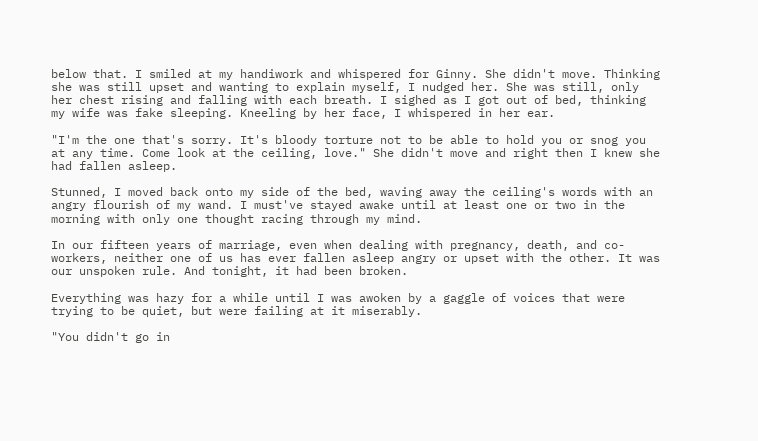below that. I smiled at my handiwork and whispered for Ginny. She didn't move. Thinking she was still upset and wanting to explain myself, I nudged her. She was still, only her chest rising and falling with each breath. I sighed as I got out of bed, thinking my wife was fake sleeping. Kneeling by her face, I whispered in her ear.

"I'm the one that's sorry. It's bloody torture not to be able to hold you or snog you at any time. Come look at the ceiling, love." She didn't move and right then I knew she had fallen asleep.

Stunned, I moved back onto my side of the bed, waving away the ceiling's words with an angry flourish of my wand. I must've stayed awake until at least one or two in the morning with only one thought racing through my mind.

In our fifteen years of marriage, even when dealing with pregnancy, death, and co-workers, neither one of us has ever fallen asleep angry or upset with the other. It was our unspoken rule. And tonight, it had been broken.

Everything was hazy for a while until I was awoken by a gaggle of voices that were trying to be quiet, but were failing at it miserably.

"You didn't go in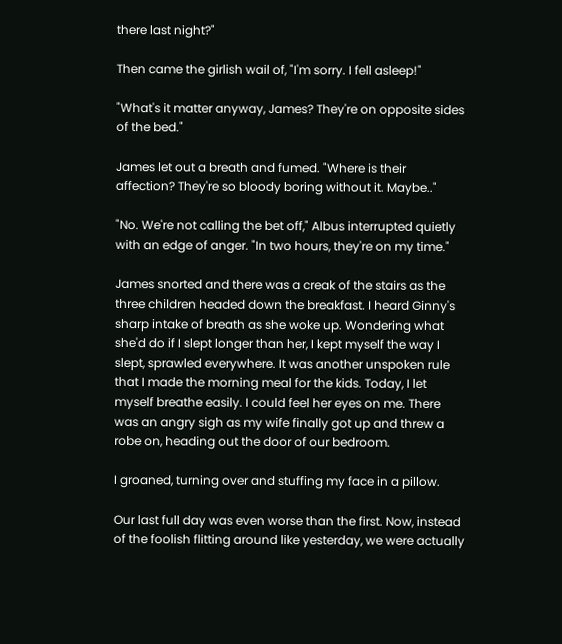there last night?"

Then came the girlish wail of, "I'm sorry. I fell asleep!"

"What's it matter anyway, James? They're on opposite sides of the bed."

James let out a breath and fumed. "Where is their affection? They're so bloody boring without it. Maybe.."

"No. We're not calling the bet off," Albus interrupted quietly with an edge of anger. "In two hours, they're on my time."

James snorted and there was a creak of the stairs as the three children headed down the breakfast. I heard Ginny's sharp intake of breath as she woke up. Wondering what she'd do if I slept longer than her, I kept myself the way I slept, sprawled everywhere. It was another unspoken rule that I made the morning meal for the kids. Today, I let myself breathe easily. I could feel her eyes on me. There was an angry sigh as my wife finally got up and threw a robe on, heading out the door of our bedroom.

I groaned, turning over and stuffing my face in a pillow.

Our last full day was even worse than the first. Now, instead of the foolish flitting around like yesterday, we were actually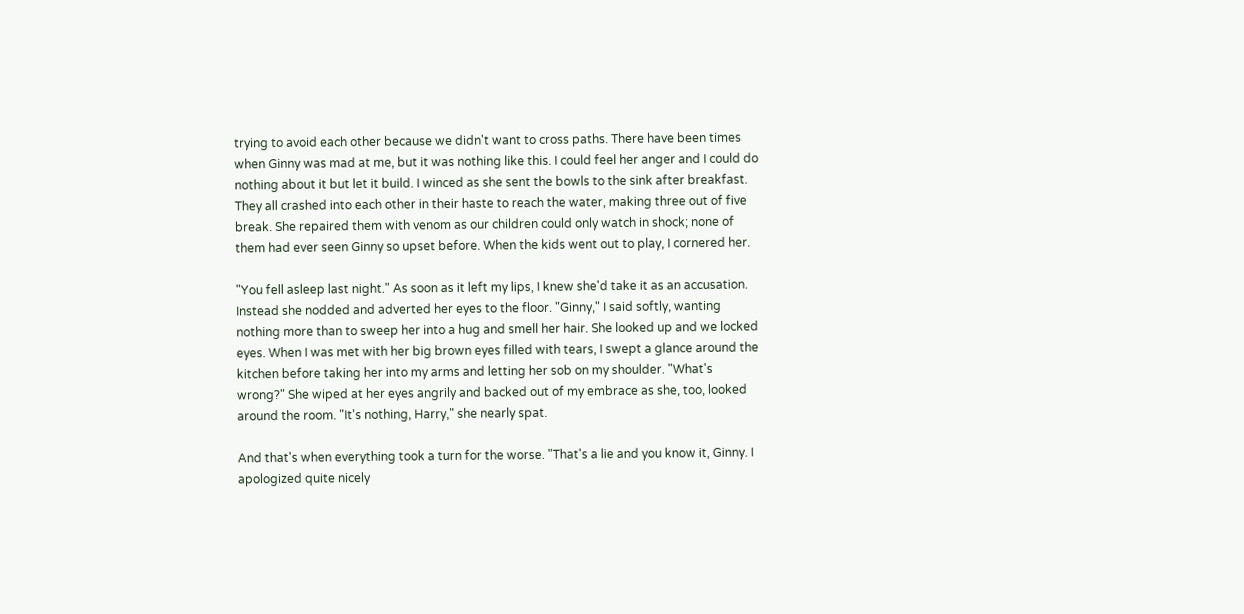trying to avoid each other because we didn't want to cross paths. There have been times when Ginny was mad at me, but it was nothing like this. I could feel her anger and I could do nothing about it but let it build. I winced as she sent the bowls to the sink after breakfast. They all crashed into each other in their haste to reach the water, making three out of five break. She repaired them with venom as our children could only watch in shock; none of them had ever seen Ginny so upset before. When the kids went out to play, I cornered her.

"You fell asleep last night." As soon as it left my lips, I knew she'd take it as an accusation. Instead she nodded and adverted her eyes to the floor. "Ginny," I said softly, wanting nothing more than to sweep her into a hug and smell her hair. She looked up and we locked eyes. When I was met with her big brown eyes filled with tears, I swept a glance around the kitchen before taking her into my arms and letting her sob on my shoulder. "What's wrong?" She wiped at her eyes angrily and backed out of my embrace as she, too, looked around the room. "It's nothing, Harry," she nearly spat.

And that's when everything took a turn for the worse. "That's a lie and you know it, Ginny. I apologized quite nicely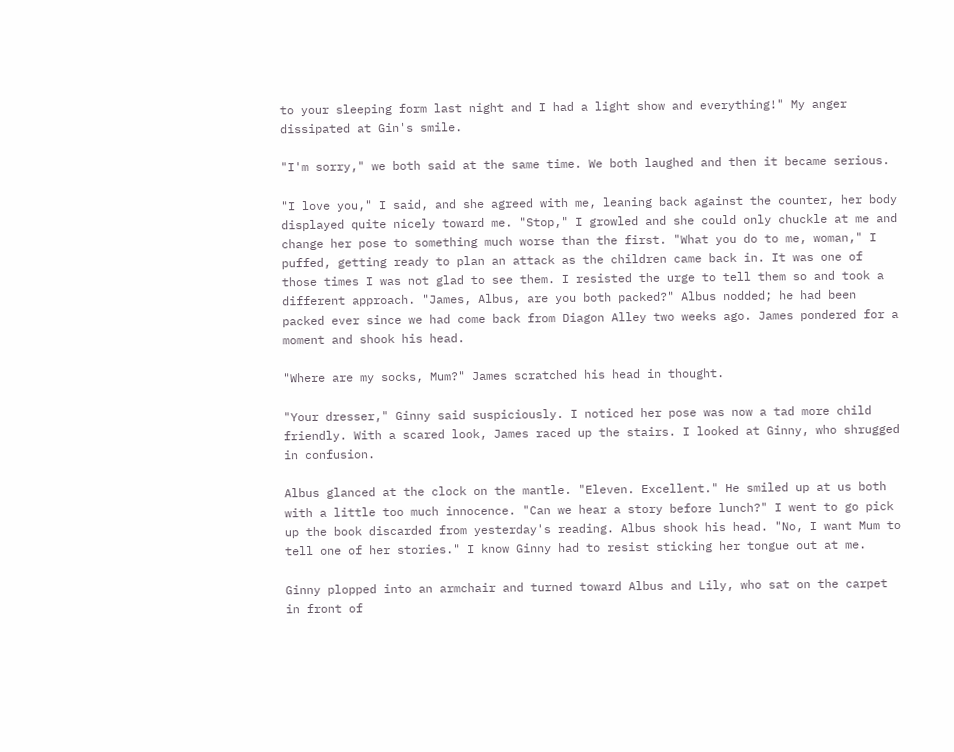to your sleeping form last night and I had a light show and everything!" My anger dissipated at Gin's smile.

"I'm sorry," we both said at the same time. We both laughed and then it became serious.

"I love you," I said, and she agreed with me, leaning back against the counter, her body displayed quite nicely toward me. "Stop," I growled and she could only chuckle at me and change her pose to something much worse than the first. "What you do to me, woman," I puffed, getting ready to plan an attack as the children came back in. It was one of those times I was not glad to see them. I resisted the urge to tell them so and took a different approach. "James, Albus, are you both packed?" Albus nodded; he had been packed ever since we had come back from Diagon Alley two weeks ago. James pondered for a moment and shook his head.

"Where are my socks, Mum?" James scratched his head in thought.

"Your dresser," Ginny said suspiciously. I noticed her pose was now a tad more child friendly. With a scared look, James raced up the stairs. I looked at Ginny, who shrugged in confusion.

Albus glanced at the clock on the mantle. "Eleven. Excellent." He smiled up at us both with a little too much innocence. "Can we hear a story before lunch?" I went to go pick up the book discarded from yesterday's reading. Albus shook his head. "No, I want Mum to tell one of her stories." I know Ginny had to resist sticking her tongue out at me.

Ginny plopped into an armchair and turned toward Albus and Lily, who sat on the carpet in front of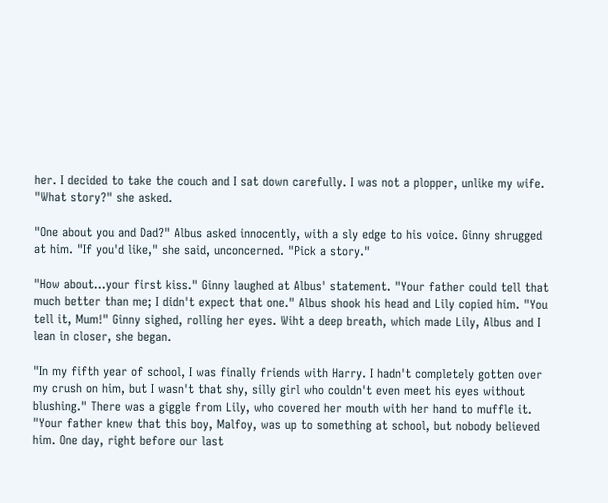her. I decided to take the couch and I sat down carefully. I was not a plopper, unlike my wife. "What story?" she asked.

"One about you and Dad?" Albus asked innocently, with a sly edge to his voice. Ginny shrugged at him. "If you'd like," she said, unconcerned. "Pick a story."

"How about...your first kiss." Ginny laughed at Albus' statement. "Your father could tell that much better than me; I didn't expect that one." Albus shook his head and Lily copied him. "You tell it, Mum!" Ginny sighed, rolling her eyes. Wiht a deep breath, which made Lily, Albus and I lean in closer, she began.

"In my fifth year of school, I was finally friends with Harry. I hadn't completely gotten over my crush on him, but I wasn't that shy, silly girl who couldn't even meet his eyes without blushing." There was a giggle from Lily, who covered her mouth with her hand to muffle it. "Your father knew that this boy, Malfoy, was up to something at school, but nobody believed him. One day, right before our last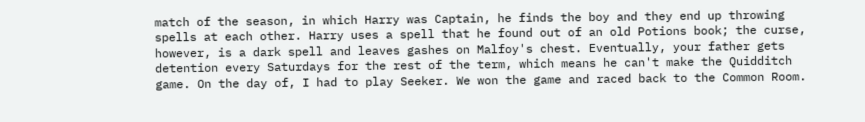match of the season, in which Harry was Captain, he finds the boy and they end up throwing spells at each other. Harry uses a spell that he found out of an old Potions book; the curse, however, is a dark spell and leaves gashes on Malfoy's chest. Eventually, your father gets detention every Saturdays for the rest of the term, which means he can't make the Quidditch game. On the day of, I had to play Seeker. We won the game and raced back to the Common Room.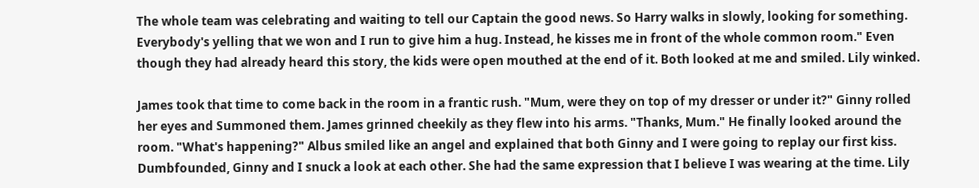The whole team was celebrating and waiting to tell our Captain the good news. So Harry walks in slowly, looking for something. Everybody's yelling that we won and I run to give him a hug. Instead, he kisses me in front of the whole common room." Even though they had already heard this story, the kids were open mouthed at the end of it. Both looked at me and smiled. Lily winked.

James took that time to come back in the room in a frantic rush. "Mum, were they on top of my dresser or under it?" Ginny rolled her eyes and Summoned them. James grinned cheekily as they flew into his arms. "Thanks, Mum." He finally looked around the room. "What's happening?" Albus smiled like an angel and explained that both Ginny and I were going to replay our first kiss. Dumbfounded, Ginny and I snuck a look at each other. She had the same expression that I believe I was wearing at the time. Lily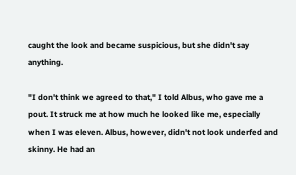caught the look and became suspicious, but she didn't say anything.

"I don't think we agreed to that," I told Albus, who gave me a pout. It struck me at how much he looked like me, especially when I was eleven. Albus, however, didn't not look underfed and skinny. He had an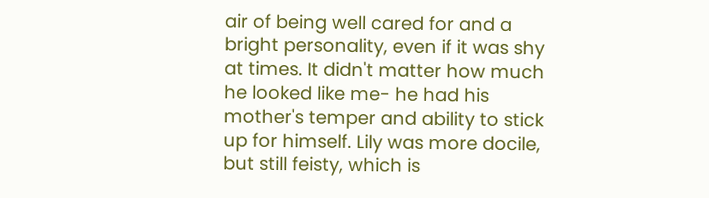air of being well cared for and a bright personality, even if it was shy at times. It didn't matter how much he looked like me- he had his mother's temper and ability to stick up for himself. Lily was more docile, but still feisty, which is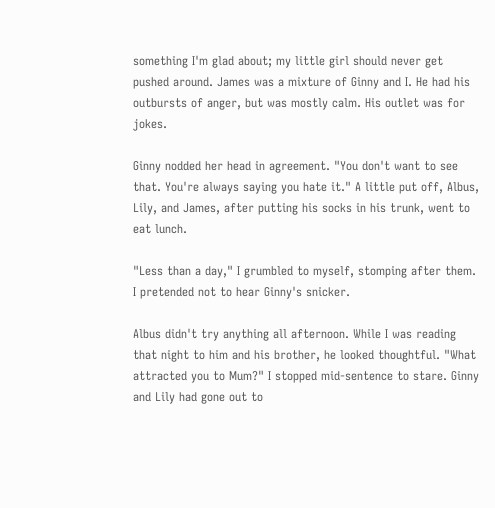something I'm glad about; my little girl should never get pushed around. James was a mixture of Ginny and I. He had his outbursts of anger, but was mostly calm. His outlet was for jokes.

Ginny nodded her head in agreement. "You don't want to see that. You're always saying you hate it." A little put off, Albus, Lily, and James, after putting his socks in his trunk, went to eat lunch.

"Less than a day," I grumbled to myself, stomping after them. I pretended not to hear Ginny's snicker.

Albus didn't try anything all afternoon. While I was reading that night to him and his brother, he looked thoughtful. "What attracted you to Mum?" I stopped mid-sentence to stare. Ginny and Lily had gone out to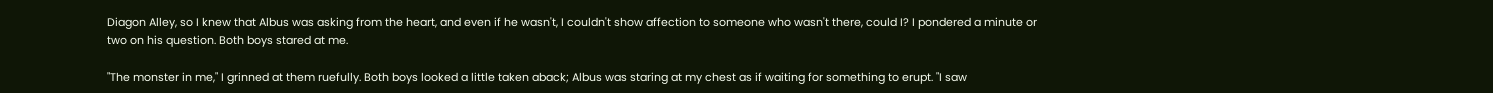Diagon Alley, so I knew that Albus was asking from the heart, and even if he wasn't, I couldn't show affection to someone who wasn't there, could I? I pondered a minute or two on his question. Both boys stared at me.

"The monster in me," I grinned at them ruefully. Both boys looked a little taken aback; Albus was staring at my chest as if waiting for something to erupt. "I saw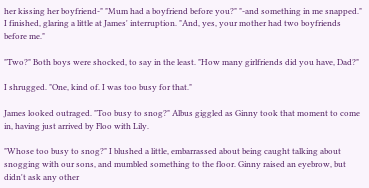her kissing her boyfriend-" "Mum had a boyfriend before you?" "-and something in me snapped." I finished, glaring a little at James' interruption. "And, yes, your mother had two boyfriends before me."

"Two?" Both boys were shocked, to say in the least. "How many girlfriends did you have, Dad?"

I shrugged. "One, kind of. I was too busy for that."

James looked outraged. "Too busy to snog?" Albus giggled as Ginny took that moment to come in, having just arrived by Floo with Lily.

"Whose too busy to snog?" I blushed a little, embarrassed about being caught talking about snogging with our sons, and mumbled something to the floor. Ginny raised an eyebrow, but didn't ask any other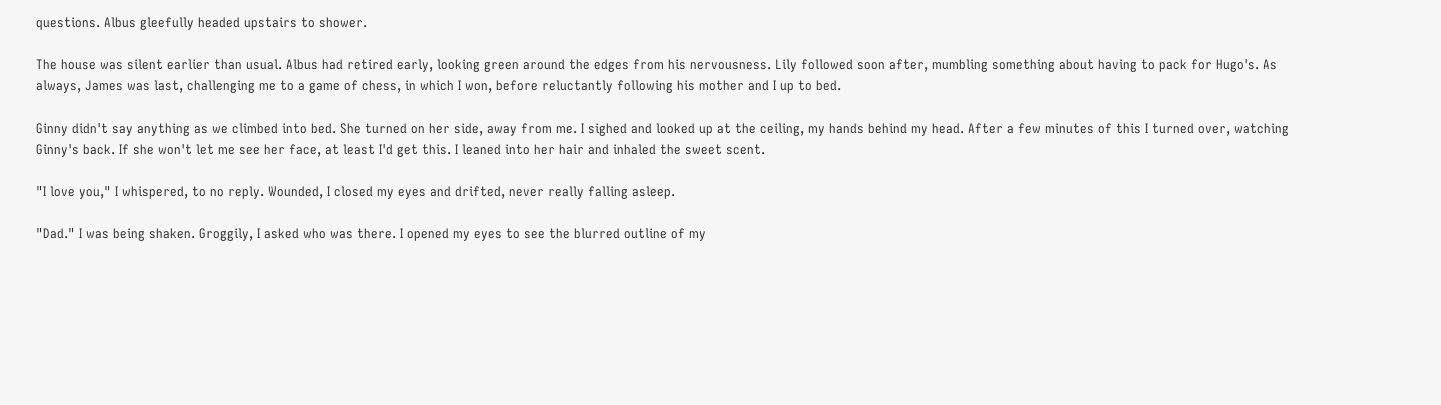questions. Albus gleefully headed upstairs to shower.

The house was silent earlier than usual. Albus had retired early, looking green around the edges from his nervousness. Lily followed soon after, mumbling something about having to pack for Hugo's. As always, James was last, challenging me to a game of chess, in which I won, before reluctantly following his mother and I up to bed.

Ginny didn't say anything as we climbed into bed. She turned on her side, away from me. I sighed and looked up at the ceiling, my hands behind my head. After a few minutes of this I turned over, watching Ginny's back. If she won't let me see her face, at least I'd get this. I leaned into her hair and inhaled the sweet scent.

"I love you," I whispered, to no reply. Wounded, I closed my eyes and drifted, never really falling asleep.

"Dad." I was being shaken. Groggily, I asked who was there. I opened my eyes to see the blurred outline of my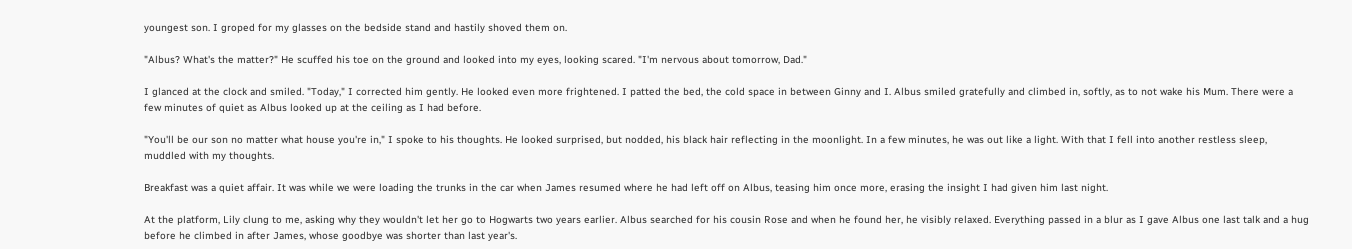youngest son. I groped for my glasses on the bedside stand and hastily shoved them on.

"Albus? What's the matter?" He scuffed his toe on the ground and looked into my eyes, looking scared. "I'm nervous about tomorrow, Dad."

I glanced at the clock and smiled. "Today," I corrected him gently. He looked even more frightened. I patted the bed, the cold space in between Ginny and I. Albus smiled gratefully and climbed in, softly, as to not wake his Mum. There were a few minutes of quiet as Albus looked up at the ceiling as I had before.

"You'll be our son no matter what house you're in," I spoke to his thoughts. He looked surprised, but nodded, his black hair reflecting in the moonlight. In a few minutes, he was out like a light. With that I fell into another restless sleep, muddled with my thoughts.

Breakfast was a quiet affair. It was while we were loading the trunks in the car when James resumed where he had left off on Albus, teasing him once more, erasing the insight I had given him last night.

At the platform, Lily clung to me, asking why they wouldn't let her go to Hogwarts two years earlier. Albus searched for his cousin Rose and when he found her, he visibly relaxed. Everything passed in a blur as I gave Albus one last talk and a hug before he climbed in after James, whose goodbye was shorter than last year's.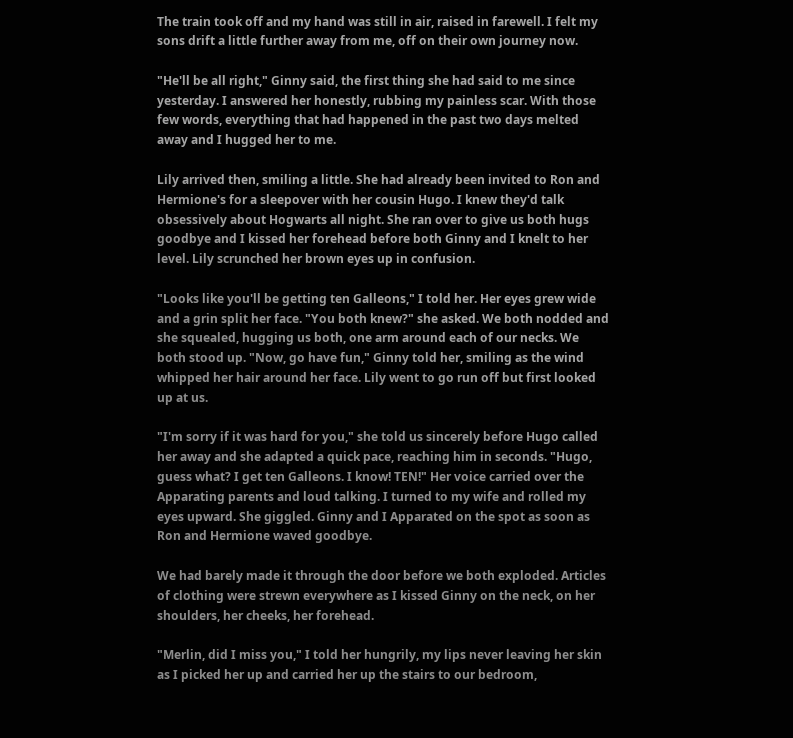The train took off and my hand was still in air, raised in farewell. I felt my sons drift a little further away from me, off on their own journey now.

"He'll be all right," Ginny said, the first thing she had said to me since yesterday. I answered her honestly, rubbing my painless scar. With those few words, everything that had happened in the past two days melted away and I hugged her to me.

Lily arrived then, smiling a little. She had already been invited to Ron and Hermione's for a sleepover with her cousin Hugo. I knew they'd talk obsessively about Hogwarts all night. She ran over to give us both hugs goodbye and I kissed her forehead before both Ginny and I knelt to her level. Lily scrunched her brown eyes up in confusion.

"Looks like you'll be getting ten Galleons," I told her. Her eyes grew wide and a grin split her face. "You both knew?" she asked. We both nodded and she squealed, hugging us both, one arm around each of our necks. We both stood up. "Now, go have fun," Ginny told her, smiling as the wind whipped her hair around her face. Lily went to go run off but first looked up at us.

"I'm sorry if it was hard for you," she told us sincerely before Hugo called her away and she adapted a quick pace, reaching him in seconds. "Hugo, guess what? I get ten Galleons. I know! TEN!" Her voice carried over the Apparating parents and loud talking. I turned to my wife and rolled my eyes upward. She giggled. Ginny and I Apparated on the spot as soon as Ron and Hermione waved goodbye.

We had barely made it through the door before we both exploded. Articles of clothing were strewn everywhere as I kissed Ginny on the neck, on her shoulders, her cheeks, her forehead.

"Merlin, did I miss you," I told her hungrily, my lips never leaving her skin as I picked her up and carried her up the stairs to our bedroom,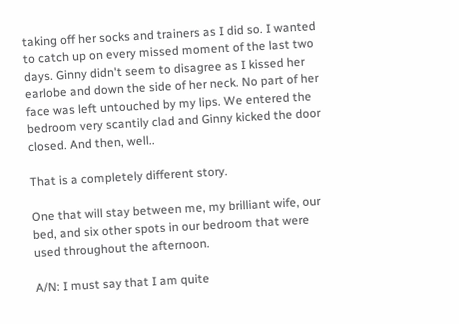taking off her socks and trainers as I did so. I wanted to catch up on every missed moment of the last two days. Ginny didn't seem to disagree as I kissed her earlobe and down the side of her neck. No part of her face was left untouched by my lips. We entered the bedroom very scantily clad and Ginny kicked the door closed. And then, well..

That is a completely different story.

One that will stay between me, my brilliant wife, our bed, and six other spots in our bedroom that were used throughout the afternoon.

A/N: I must say that I am quite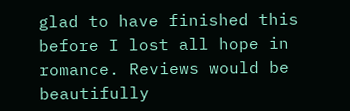glad to have finished this before I lost all hope in romance. Reviews would be beautifully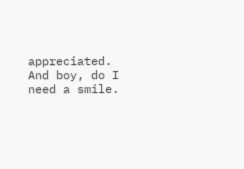appreciated. And boy, do I need a smile.